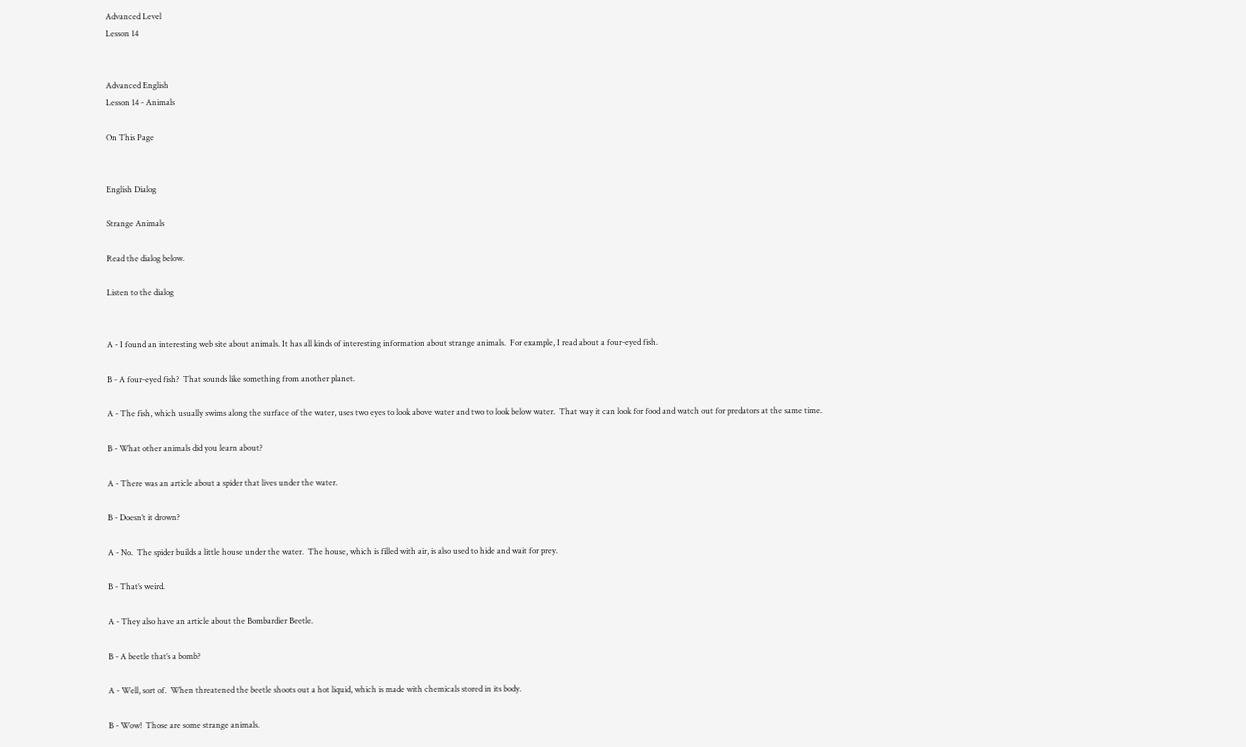Advanced Level
Lesson 14


Advanced English
Lesson 14 - Animals

On This Page


English Dialog

Strange Animals

Read the dialog below.

Listen to the dialog


A - I found an interesting web site about animals. It has all kinds of interesting information about strange animals.  For example, I read about a four-eyed fish.

B - A four-eyed fish?  That sounds like something from another planet.

A - The fish, which usually swims along the surface of the water, uses two eyes to look above water and two to look below water.  That way it can look for food and watch out for predators at the same time.

B - What other animals did you learn about?

A - There was an article about a spider that lives under the water.

B - Doesn’t it drown?

A - No.  The spider builds a little house under the water.  The house, which is filled with air, is also used to hide and wait for prey.

B - That’s weird.

A - They also have an article about the Bombardier Beetle.

B - A beetle that’s a bomb?

A - Well, sort of.  When threatened the beetle shoots out a hot liquid, which is made with chemicals stored in its body.

B - Wow!  Those are some strange animals.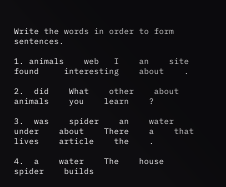Write the words in order to form sentences.

1. animals    web   I    an    site    found     interesting    about    .

2.  did    What    other    about    animals    you    learn    ?

3.  was    spider    an    water    under    about    There    a    that    lives    article    the    .

4.  a    water    The    house    spider    builds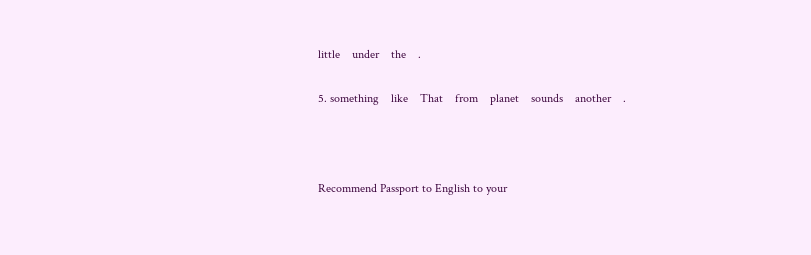little    under    the    .

5. something    like    That    from    planet    sounds    another    .



Recommend Passport to English to your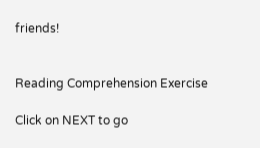friends!


Reading Comprehension Exercise

Click on NEXT to go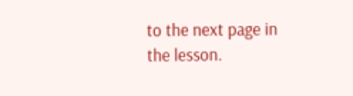to the next page in the lesson.